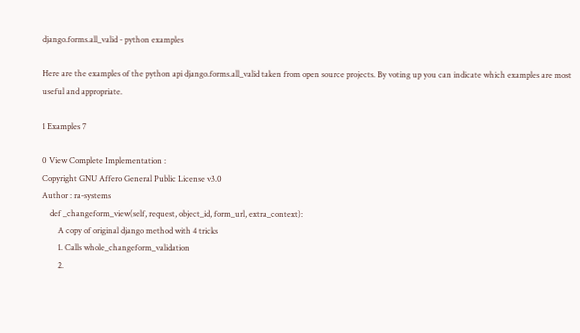django.forms.all_valid - python examples

Here are the examples of the python api django.forms.all_valid taken from open source projects. By voting up you can indicate which examples are most useful and appropriate.

1 Examples 7

0 View Complete Implementation :
Copyright GNU Affero General Public License v3.0
Author : ra-systems
    def _changeform_view(self, request, object_id, form_url, extra_context):
        A copy of original django method with 4 tricks
        1. Calls whole_changeform_validation
        2.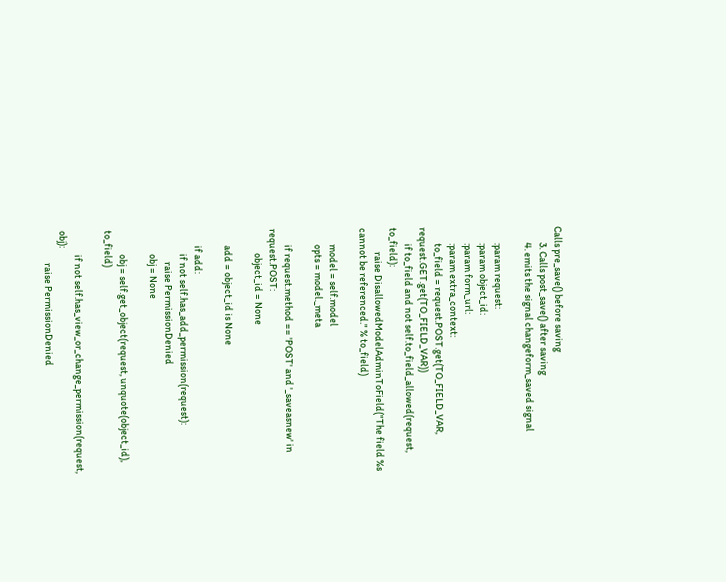Calls pre_save() before saving
        3. Calls post_save() after saving
        4. emits the signal changeform_saved signal

        :param request:
        :param object_id:
        :param form_url:
        :param extra_context:
        to_field = request.POST.get(TO_FIELD_VAR, request.GET.get(TO_FIELD_VAR))
        if to_field and not self.to_field_allowed(request, to_field):
            raise DisallowedModelAdminToField("The field %s cannot be referenced." % to_field)

        model = self.model
        opts = model._meta

        if request.method == 'POST' and '_saveasnew' in request.POST:
            object_id = None

        add = object_id is None

        if add:
            if not self.has_add_permission(request):
                raise PermissionDenied
            obj = None

            obj = self.get_object(request, unquote(object_id), to_field)

            if not self.has_view_or_change_permission(request, obj):
                raise PermissionDenied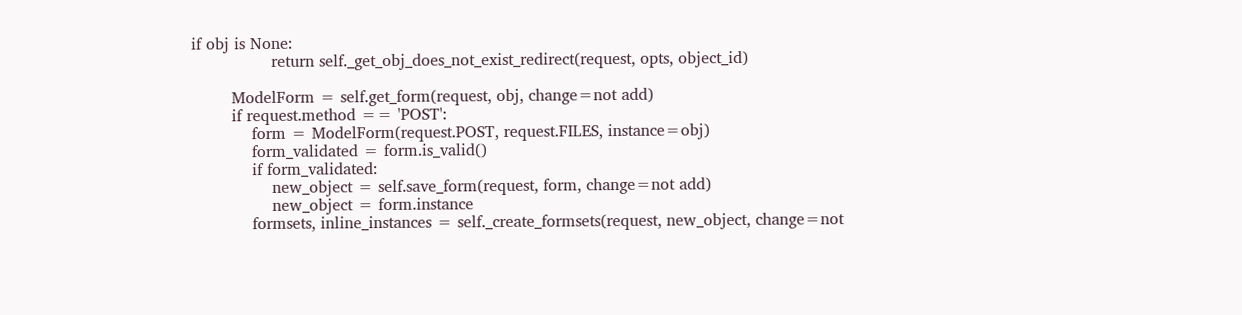if obj is None:
                return self._get_obj_does_not_exist_redirect(request, opts, object_id)

        ModelForm = self.get_form(request, obj, change=not add)
        if request.method == 'POST':
            form = ModelForm(request.POST, request.FILES, instance=obj)
            form_validated = form.is_valid()
            if form_validated:
                new_object = self.save_form(request, form, change=not add)
                new_object = form.instance
            formsets, inline_instances = self._create_formsets(request, new_object, change=not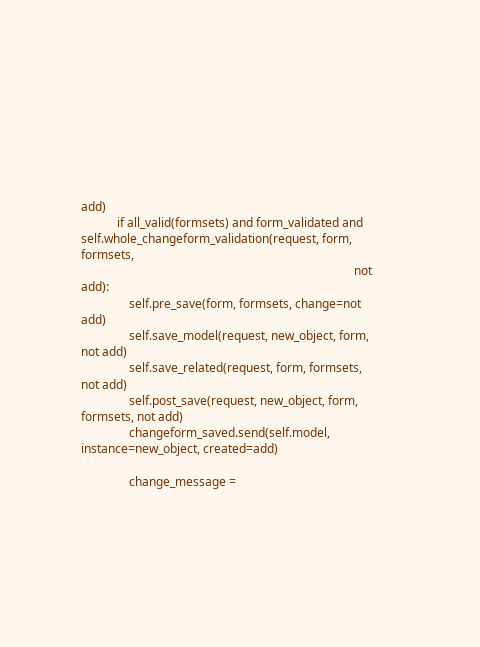add)
            if all_valid(formsets) and form_validated and self.whole_changeform_validation(request, form, formsets,
                                                                                           not add):
                self.pre_save(form, formsets, change=not add)
                self.save_model(request, new_object, form, not add)
                self.save_related(request, form, formsets, not add)
                self.post_save(request, new_object, form, formsets, not add)
                changeform_saved.send(self.model, instance=new_object, created=add)

                change_message =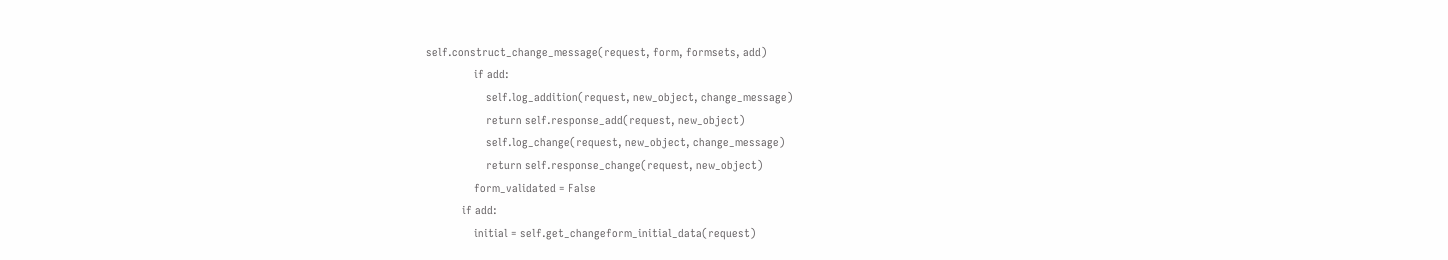self.construct_change_message(request, form, formsets, add)
                if add:
                    self.log_addition(request, new_object, change_message)
                    return self.response_add(request, new_object)
                    self.log_change(request, new_object, change_message)
                    return self.response_change(request, new_object)
                form_validated = False
            if add:
                initial = self.get_changeform_initial_data(request)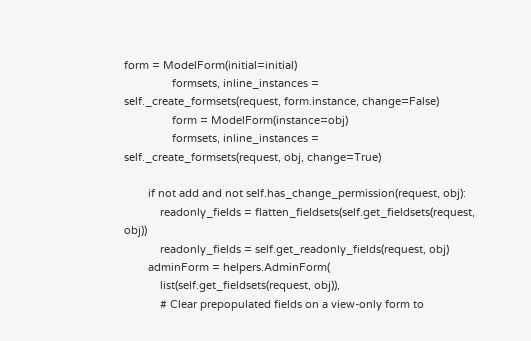form = ModelForm(initial=initial)
                formsets, inline_instances = self._create_formsets(request, form.instance, change=False)
                form = ModelForm(instance=obj)
                formsets, inline_instances = self._create_formsets(request, obj, change=True)

        if not add and not self.has_change_permission(request, obj):
            readonly_fields = flatten_fieldsets(self.get_fieldsets(request, obj))
            readonly_fields = self.get_readonly_fields(request, obj)
        adminForm = helpers.AdminForm(
            list(self.get_fieldsets(request, obj)),
            # Clear prepopulated fields on a view-only form to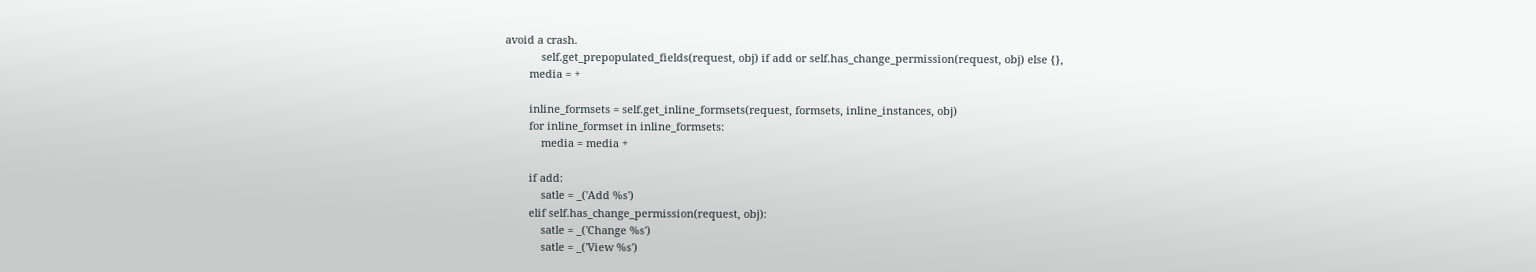avoid a crash.
            self.get_prepopulated_fields(request, obj) if add or self.has_change_permission(request, obj) else {},
        media = +

        inline_formsets = self.get_inline_formsets(request, formsets, inline_instances, obj)
        for inline_formset in inline_formsets:
            media = media +

        if add:
            satle = _('Add %s')
        elif self.has_change_permission(request, obj):
            satle = _('Change %s')
            satle = _('View %s')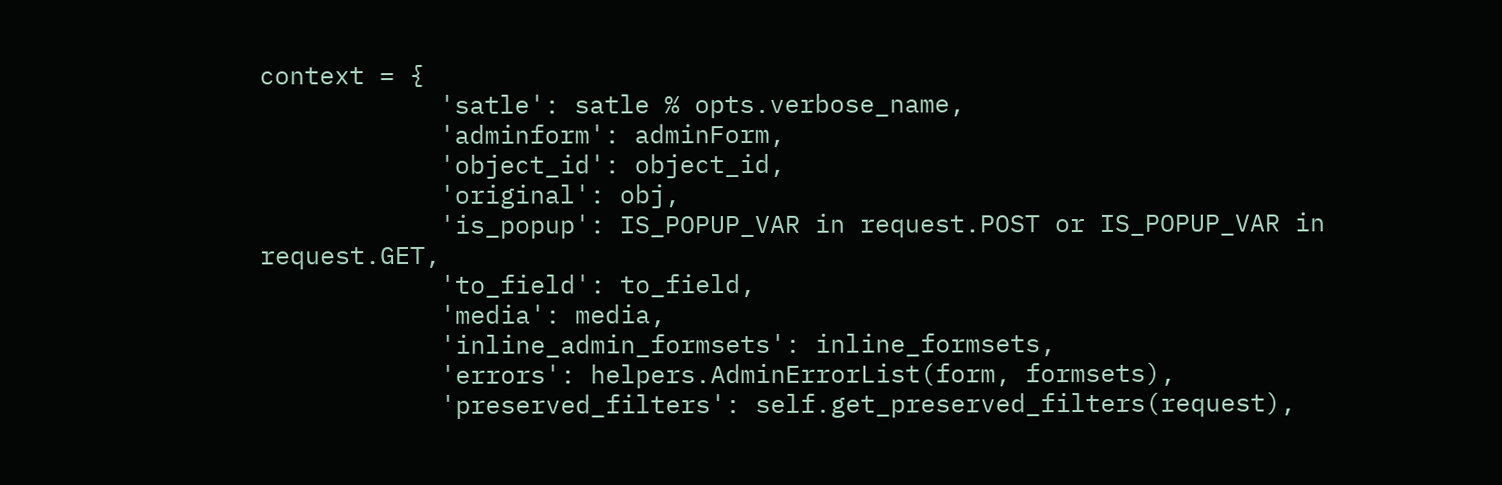context = {
            'satle': satle % opts.verbose_name,
            'adminform': adminForm,
            'object_id': object_id,
            'original': obj,
            'is_popup': IS_POPUP_VAR in request.POST or IS_POPUP_VAR in request.GET,
            'to_field': to_field,
            'media': media,
            'inline_admin_formsets': inline_formsets,
            'errors': helpers.AdminErrorList(form, formsets),
            'preserved_filters': self.get_preserved_filters(request),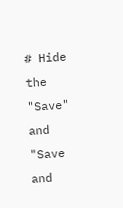# Hide the "Save" and "Save and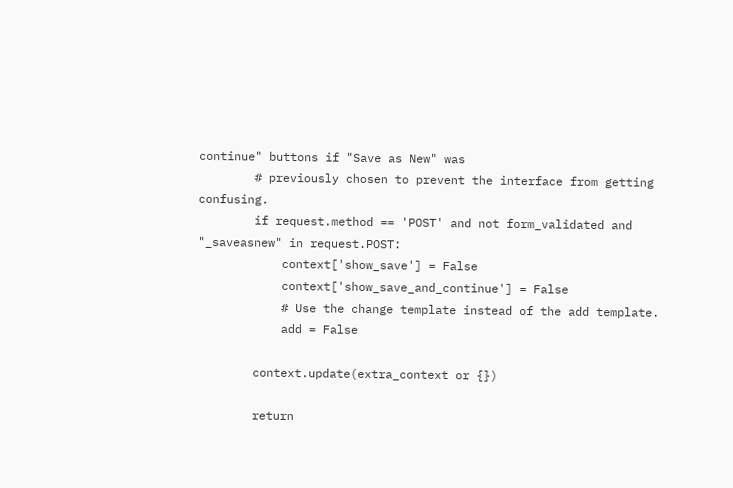continue" buttons if "Save as New" was
        # previously chosen to prevent the interface from getting confusing.
        if request.method == 'POST' and not form_validated and "_saveasnew" in request.POST:
            context['show_save'] = False
            context['show_save_and_continue'] = False
            # Use the change template instead of the add template.
            add = False

        context.update(extra_context or {})

        return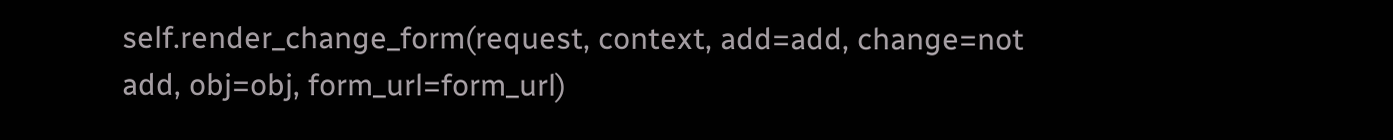self.render_change_form(request, context, add=add, change=not add, obj=obj, form_url=form_url)